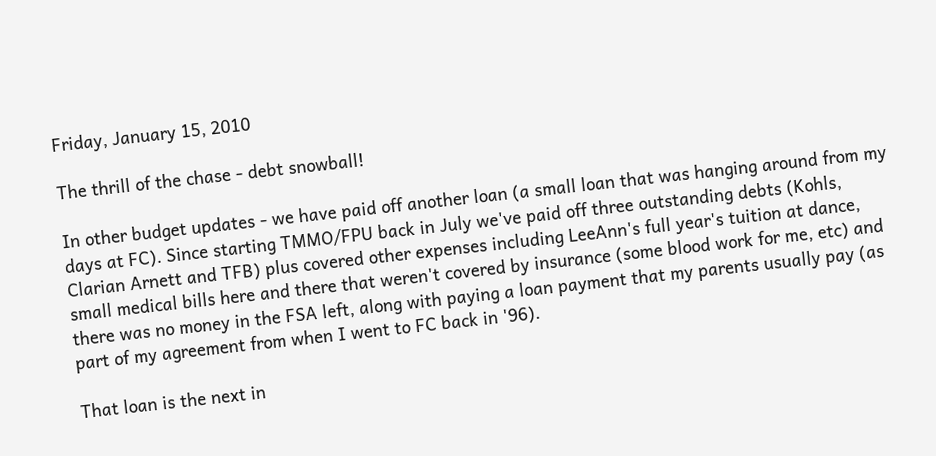Friday, January 15, 2010

The thrill of the chase - debt snowball!

In other budget updates - we have paid off another loan (a small loan that was hanging around from my days at FC). Since starting TMMO/FPU back in July we've paid off three outstanding debts (Kohls, Clarian Arnett and TFB) plus covered other expenses including LeeAnn's full year's tuition at dance, small medical bills here and there that weren't covered by insurance (some blood work for me, etc) and there was no money in the FSA left, along with paying a loan payment that my parents usually pay (as part of my agreement from when I went to FC back in '96).

That loan is the next in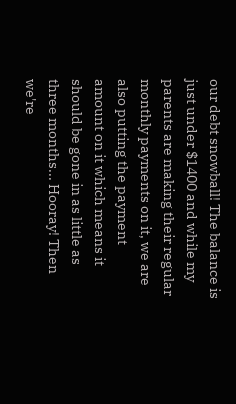our debt snowball! The balance is just under $1400 and while my parents are making their regular monthly payments on it, we are also putting the payment amount on it which means it should be gone in as little as three months... Hooray! Then we're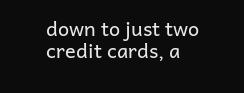down to just two credit cards, a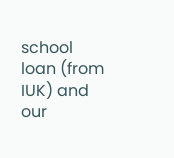school loan (from IUK) and our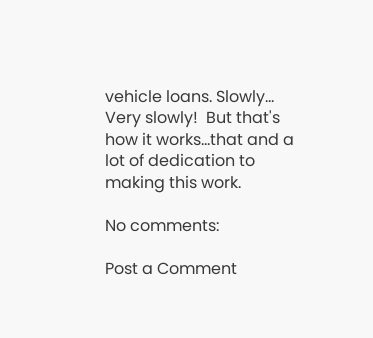vehicle loans. Slowly... Very slowly!  But that's how it works...that and a lot of dedication to making this work.

No comments:

Post a Comment